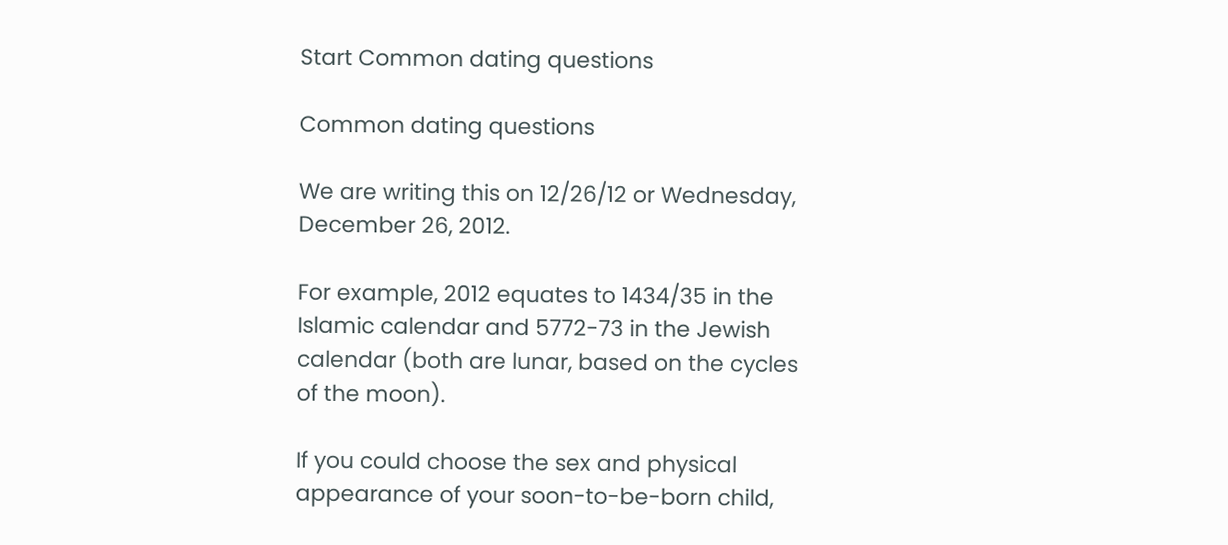Start Common dating questions

Common dating questions

We are writing this on 12/26/12 or Wednesday, December 26, 2012.

For example, 2012 equates to 1434/35 in the Islamic calendar and 5772-73 in the Jewish calendar (both are lunar, based on the cycles of the moon).

If you could choose the sex and physical appearance of your soon-to-be-born child,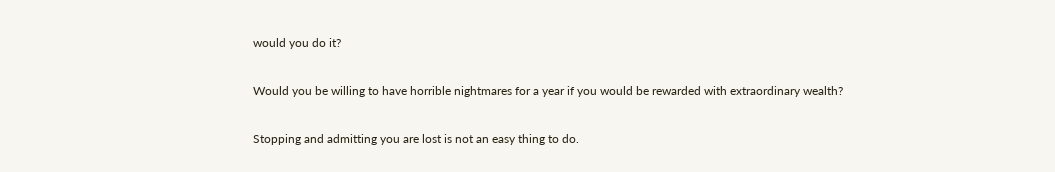would you do it?

Would you be willing to have horrible nightmares for a year if you would be rewarded with extraordinary wealth?

Stopping and admitting you are lost is not an easy thing to do.